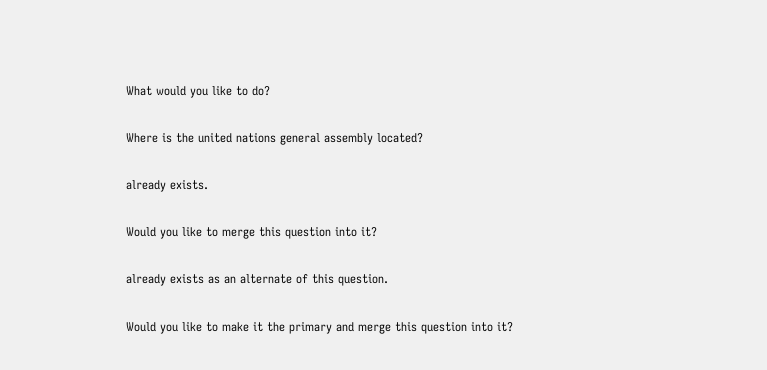What would you like to do?

Where is the united nations general assembly located?

already exists.

Would you like to merge this question into it?

already exists as an alternate of this question.

Would you like to make it the primary and merge this question into it?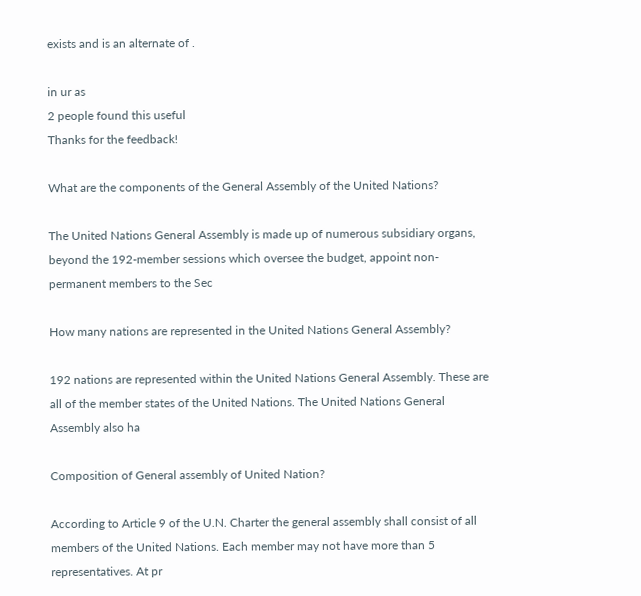exists and is an alternate of .

in ur as
2 people found this useful
Thanks for the feedback!

What are the components of the General Assembly of the United Nations?

The United Nations General Assembly is made up of numerous subsidiary organs, beyond the 192-member sessions which oversee the budget, appoint non-permanent members to the Sec

How many nations are represented in the United Nations General Assembly?

192 nations are represented within the United Nations General Assembly. These are all of the member states of the United Nations. The United Nations General Assembly also ha

Composition of General assembly of United Nation?

According to Article 9 of the U.N. Charter the general assembly shall consist of all members of the United Nations. Each member may not have more than 5 representatives. At pr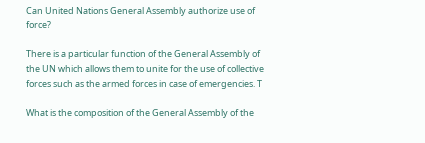Can United Nations General Assembly authorize use of force?

There is a particular function of the General Assembly of the UN which allows them to unite for the use of collective forces such as the armed forces in case of emergencies. T

What is the composition of the General Assembly of the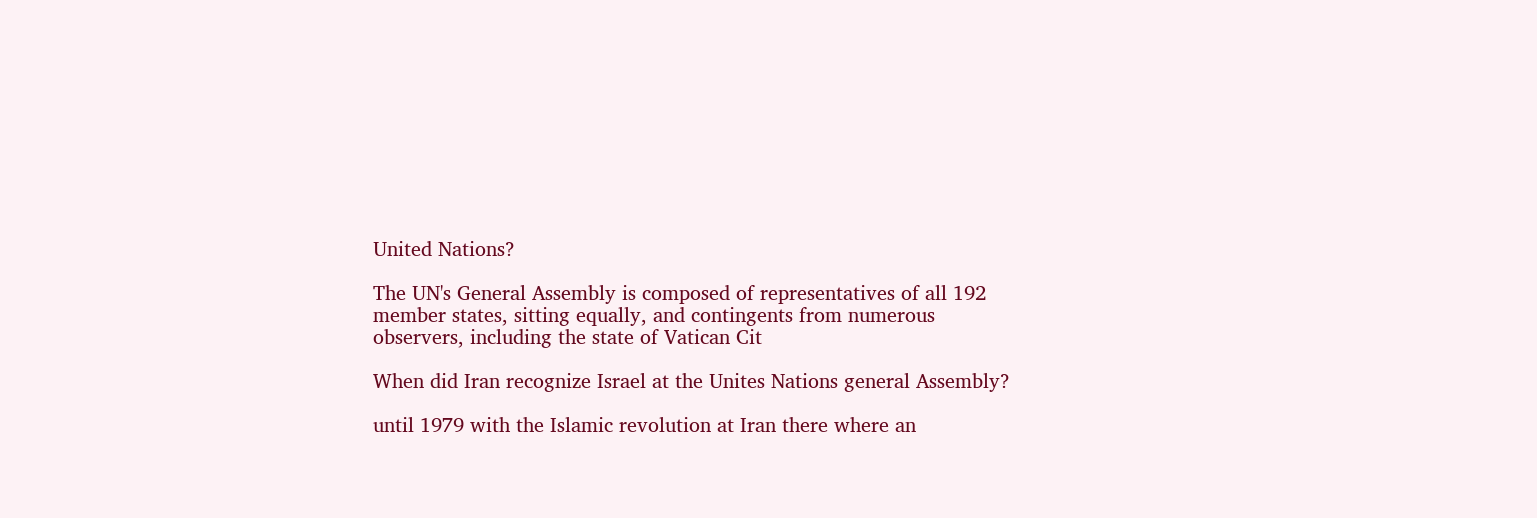United Nations?

The UN's General Assembly is composed of representatives of all 192 member states, sitting equally, and contingents from numerous observers, including the state of Vatican Cit

When did Iran recognize Israel at the Unites Nations general Assembly?

until 1979 with the Islamic revolution at Iran there where an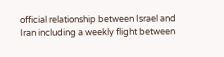official relationship between Israel and Iran including a weekly flight between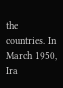the countries. In March 1950, Ira